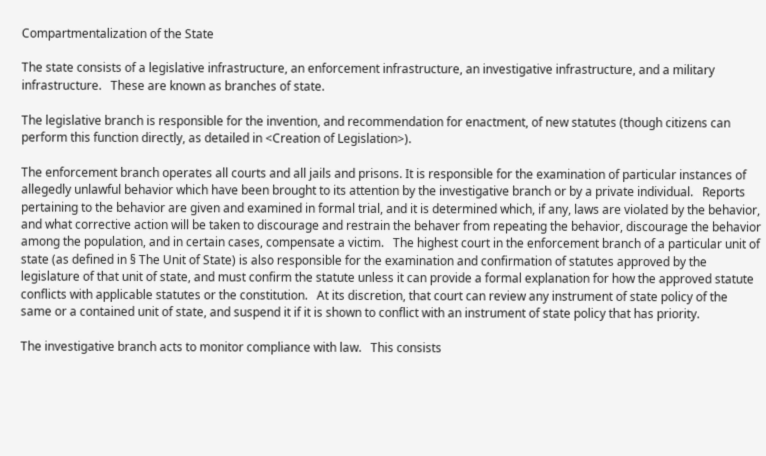Compartmentalization of the State

The state consists of a legislative infrastructure, an enforcement infrastructure, an investigative infrastructure, and a military infrastructure.   These are known as branches of state.

The legislative branch is responsible for the invention, and recommendation for enactment, of new statutes (though citizens can perform this function directly, as detailed in <Creation of Legislation>).

The enforcement branch operates all courts and all jails and prisons. It is responsible for the examination of particular instances of allegedly unlawful behavior which have been brought to its attention by the investigative branch or by a private individual.   Reports pertaining to the behavior are given and examined in formal trial, and it is determined which, if any, laws are violated by the behavior, and what corrective action will be taken to discourage and restrain the behaver from repeating the behavior, discourage the behavior among the population, and in certain cases, compensate a victim.   The highest court in the enforcement branch of a particular unit of state (as defined in § The Unit of State) is also responsible for the examination and confirmation of statutes approved by the legislature of that unit of state, and must confirm the statute unless it can provide a formal explanation for how the approved statute conflicts with applicable statutes or the constitution.   At its discretion, that court can review any instrument of state policy of the same or a contained unit of state, and suspend it if it is shown to conflict with an instrument of state policy that has priority.

The investigative branch acts to monitor compliance with law.   This consists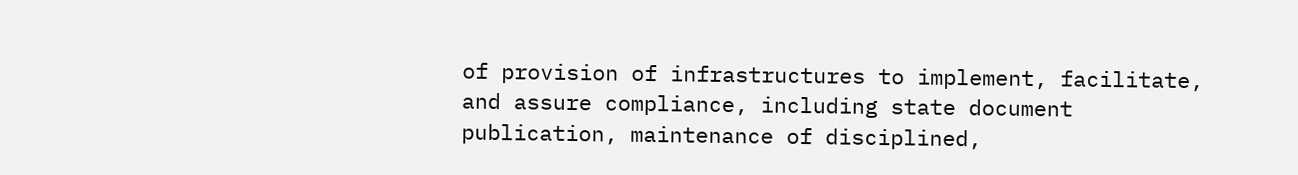of provision of infrastructures to implement, facilitate, and assure compliance, including state document publication, maintenance of disciplined,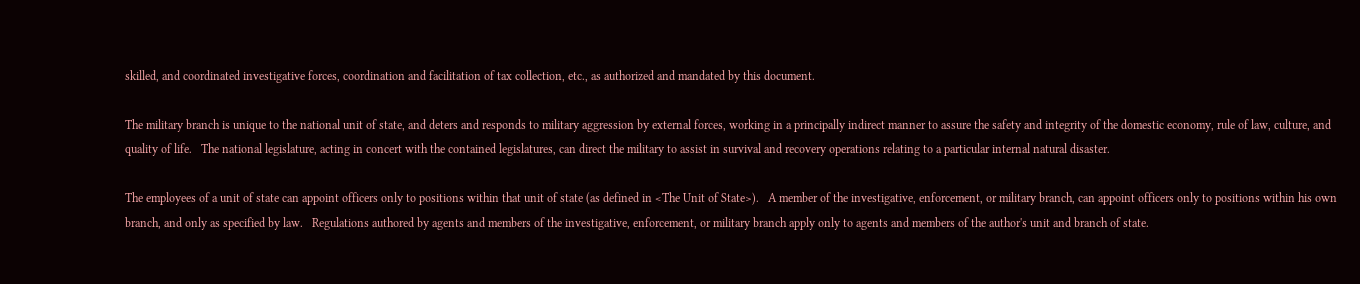skilled, and coordinated investigative forces, coordination and facilitation of tax collection, etc., as authorized and mandated by this document.

The military branch is unique to the national unit of state, and deters and responds to military aggression by external forces, working in a principally indirect manner to assure the safety and integrity of the domestic economy, rule of law, culture, and quality of life.   The national legislature, acting in concert with the contained legislatures, can direct the military to assist in survival and recovery operations relating to a particular internal natural disaster.

The employees of a unit of state can appoint officers only to positions within that unit of state (as defined in <The Unit of State>).   A member of the investigative, enforcement, or military branch, can appoint officers only to positions within his own branch, and only as specified by law.   Regulations authored by agents and members of the investigative, enforcement, or military branch apply only to agents and members of the author's unit and branch of state.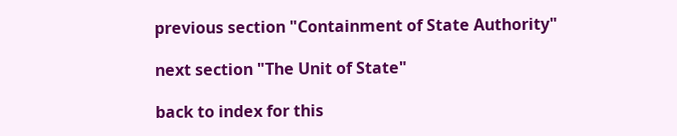previous section "Containment of State Authority"

next section "The Unit of State"

back to index for this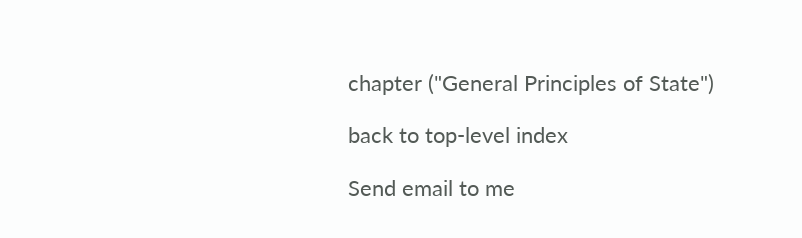chapter ("General Principles of State")

back to top-level index

Send email to me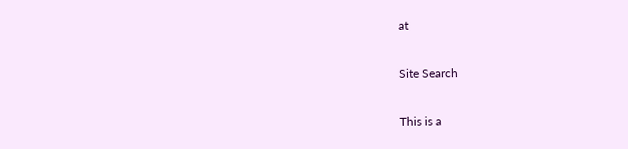at

Site Search

This is a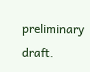preliminary draft.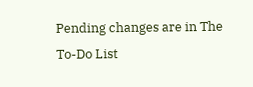Pending changes are in The To-Do List